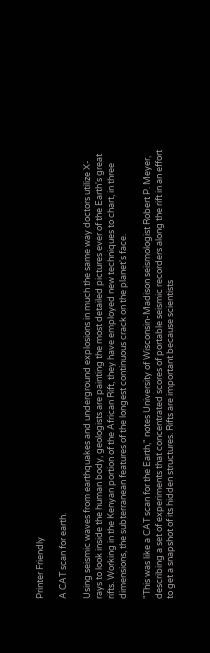Printer Friendly

A CAT scan for earth.

Using seismic waves from earthquakes and underground explosions in much the same way doctors utilize X-rays to look inside the human body, geologists are painting the most detailed pictures ever of the Earth's great rifts. Working in the Kenyan portion of the African Rift, they have employed new techniques to chart, in three dimensions, the subterranean features of the longest continuous crack on the planet's face.

"This was like a CAT scan for the Earth," notes University of Wisconsin-Madison seismologist Robert P. Meyer, describing a set of experiments that concentrated scores of portable seismic recorders along the rift in an effort to get a snapshot of its hidden structures. Rifts are important because scientists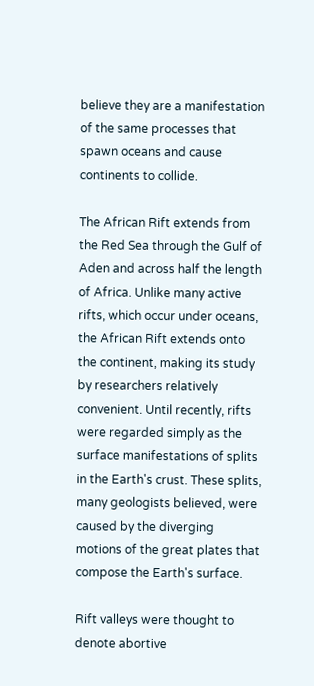believe they are a manifestation of the same processes that spawn oceans and cause continents to collide.

The African Rift extends from the Red Sea through the Gulf of Aden and across half the length of Africa. Unlike many active rifts, which occur under oceans, the African Rift extends onto the continent, making its study by researchers relatively convenient. Until recently, rifts were regarded simply as the surface manifestations of splits in the Earth's crust. These splits, many geologists believed, were caused by the diverging motions of the great plates that compose the Earth's surface.

Rift valleys were thought to denote abortive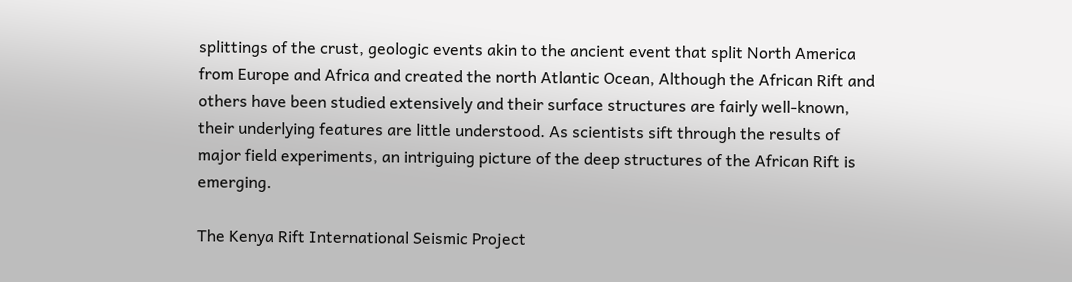splittings of the crust, geologic events akin to the ancient event that split North America from Europe and Africa and created the north Atlantic Ocean, Although the African Rift and others have been studied extensively and their surface structures are fairly well-known, their underlying features are little understood. As scientists sift through the results of major field experiments, an intriguing picture of the deep structures of the African Rift is emerging.

The Kenya Rift International Seismic Project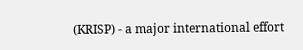(KRISP) - a major international effort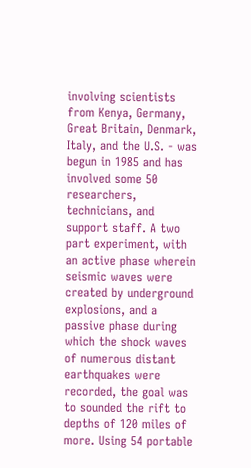involving scientists from Kenya, Germany, Great Britain, Denmark, Italy, and the U.S. - was begun in 1985 and has involved some 50 researchers, technicians, and support staff. A two part experiment, with an active phase wherein seismic waves were created by underground explosions, and a passive phase during which the shock waves of numerous distant earthquakes were recorded, the goal was to sounded the rift to depths of 120 miles of more. Using 54 portable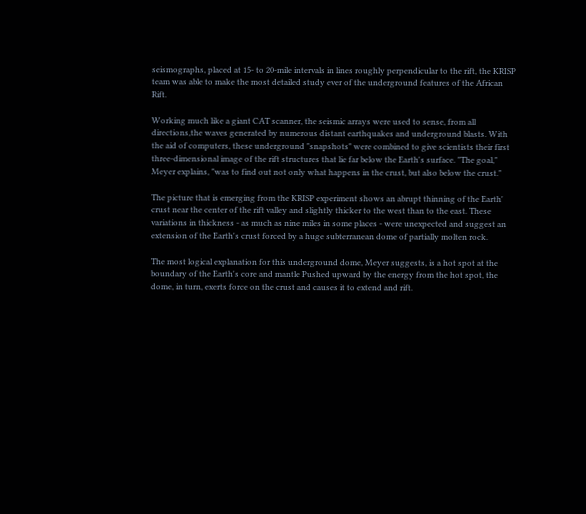seismographs, placed at 15- to 20-mile intervals in lines roughly perpendicular to the rift, the KRISP team was able to make the most detailed study ever of the underground features of the African Rift.

Working much like a giant CAT scanner, the seismic arrays were used to sense, from all directions,the waves generated by numerous distant earthquakes and underground blasts. With the aid of computers, these underground "snapshots" were combined to give scientists their first three-dimensional image of the rift structures that lie far below the Earth's surface. "The goal," Meyer explains, "was to find out not only what happens in the crust, but also below the crust."

The picture that is emerging from the KRISP experiment shows an abrupt thinning of the Earth' crust near the center of the rift valley and slightly thicker to the west than to the east. These variations in thickness - as much as nine miles in some places - were unexpected and suggest an extension of the Earth's crust forced by a huge subterranean dome of partially molten rock.

The most logical explanation for this underground dome, Meyer suggests, is a hot spot at the boundary of the Earth's core and mantle Pushed upward by the energy from the hot spot, the dome, in turn, exerts force on the crust and causes it to extend and rift.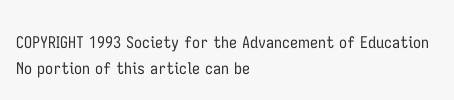COPYRIGHT 1993 Society for the Advancement of Education
No portion of this article can be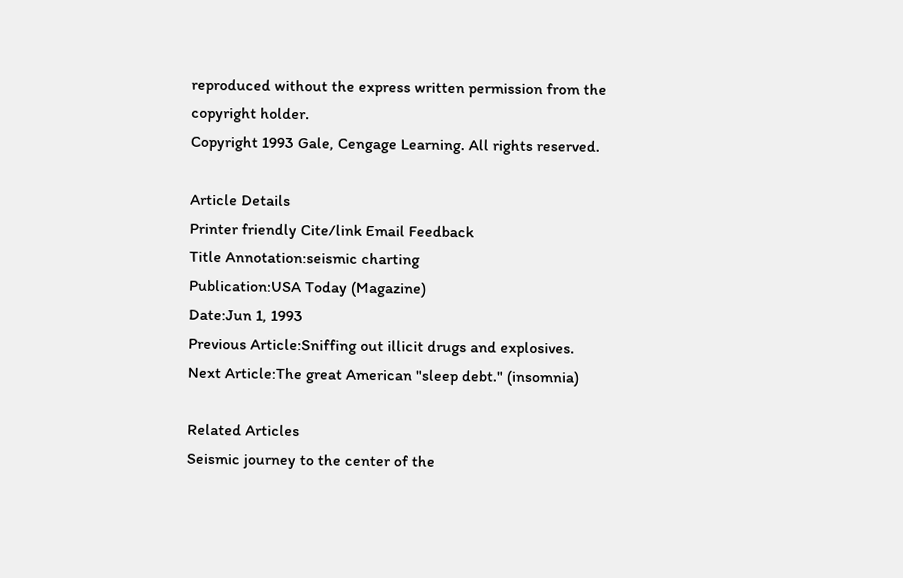reproduced without the express written permission from the copyright holder.
Copyright 1993 Gale, Cengage Learning. All rights reserved.

Article Details
Printer friendly Cite/link Email Feedback
Title Annotation:seismic charting
Publication:USA Today (Magazine)
Date:Jun 1, 1993
Previous Article:Sniffing out illicit drugs and explosives.
Next Article:The great American "sleep debt." (insomnia)

Related Articles
Seismic journey to the center of the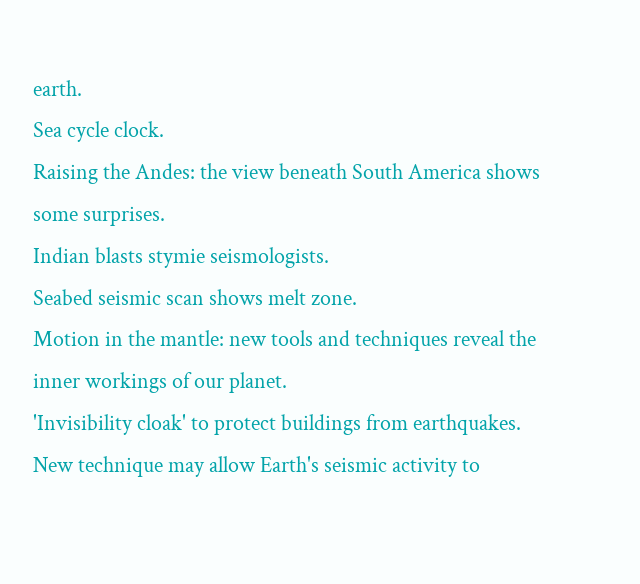earth.
Sea cycle clock.
Raising the Andes: the view beneath South America shows some surprises.
Indian blasts stymie seismologists.
Seabed seismic scan shows melt zone.
Motion in the mantle: new tools and techniques reveal the inner workings of our planet.
'Invisibility cloak' to protect buildings from earthquakes.
New technique may allow Earth's seismic activity to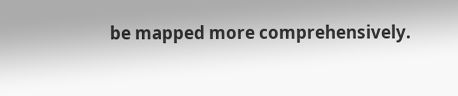be mapped more comprehensively.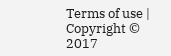Terms of use | Copyright © 2017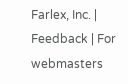Farlex, Inc. | Feedback | For webmasters